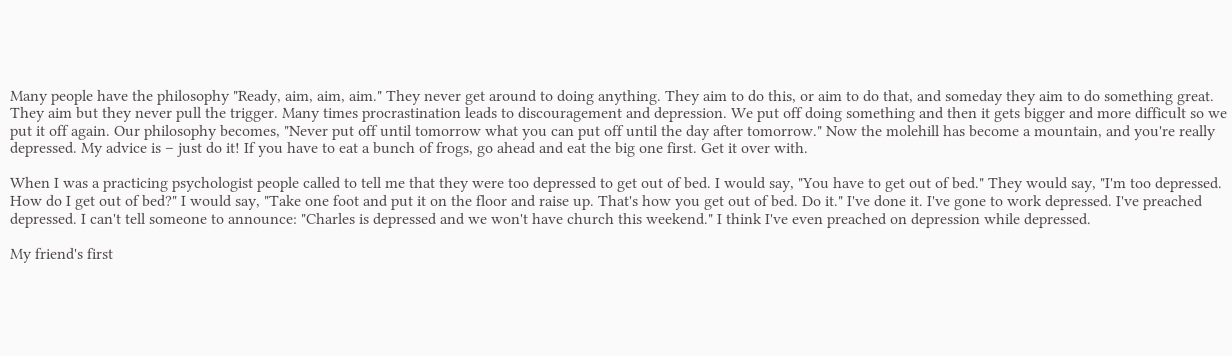Many people have the philosophy "Ready, aim, aim, aim." They never get around to doing anything. They aim to do this, or aim to do that, and someday they aim to do something great. They aim but they never pull the trigger. Many times procrastination leads to discouragement and depression. We put off doing something and then it gets bigger and more difficult so we put it off again. Our philosophy becomes, "Never put off until tomorrow what you can put off until the day after tomorrow." Now the molehill has become a mountain, and you're really depressed. My advice is – just do it! If you have to eat a bunch of frogs, go ahead and eat the big one first. Get it over with.

When I was a practicing psychologist people called to tell me that they were too depressed to get out of bed. I would say, "You have to get out of bed." They would say, "I'm too depressed. How do I get out of bed?" I would say, "Take one foot and put it on the floor and raise up. That's how you get out of bed. Do it." I've done it. I've gone to work depressed. I've preached depressed. I can't tell someone to announce: "Charles is depressed and we won't have church this weekend." I think I've even preached on depression while depressed.

My friend's first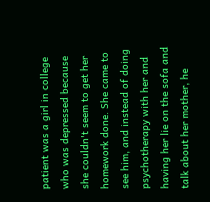patient was a girl in college who was depressed because she couldn't seem to get her homework done. She came to see him, and instead of doing psychotherapy with her and having her lie on the sofa and talk about her mother, he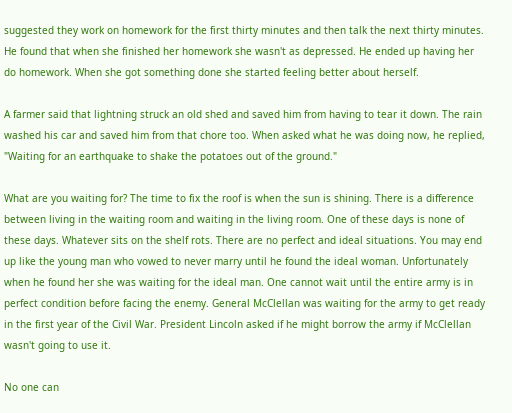suggested they work on homework for the first thirty minutes and then talk the next thirty minutes. He found that when she finished her homework she wasn't as depressed. He ended up having her do homework. When she got something done she started feeling better about herself.

A farmer said that lightning struck an old shed and saved him from having to tear it down. The rain washed his car and saved him from that chore too. When asked what he was doing now, he replied, "Waiting for an earthquake to shake the potatoes out of the ground."

What are you waiting for? The time to fix the roof is when the sun is shining. There is a difference between living in the waiting room and waiting in the living room. One of these days is none of these days. Whatever sits on the shelf rots. There are no perfect and ideal situations. You may end up like the young man who vowed to never marry until he found the ideal woman. Unfortunately when he found her she was waiting for the ideal man. One cannot wait until the entire army is in perfect condition before facing the enemy. General McClellan was waiting for the army to get ready in the first year of the Civil War. President Lincoln asked if he might borrow the army if McClellan wasn't going to use it.

No one can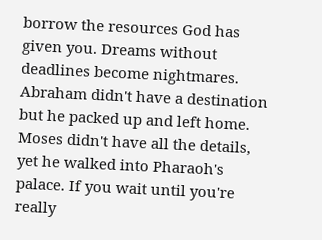borrow the resources God has given you. Dreams without deadlines become nightmares. Abraham didn't have a destination but he packed up and left home. Moses didn't have all the details, yet he walked into Pharaoh's palace. If you wait until you're really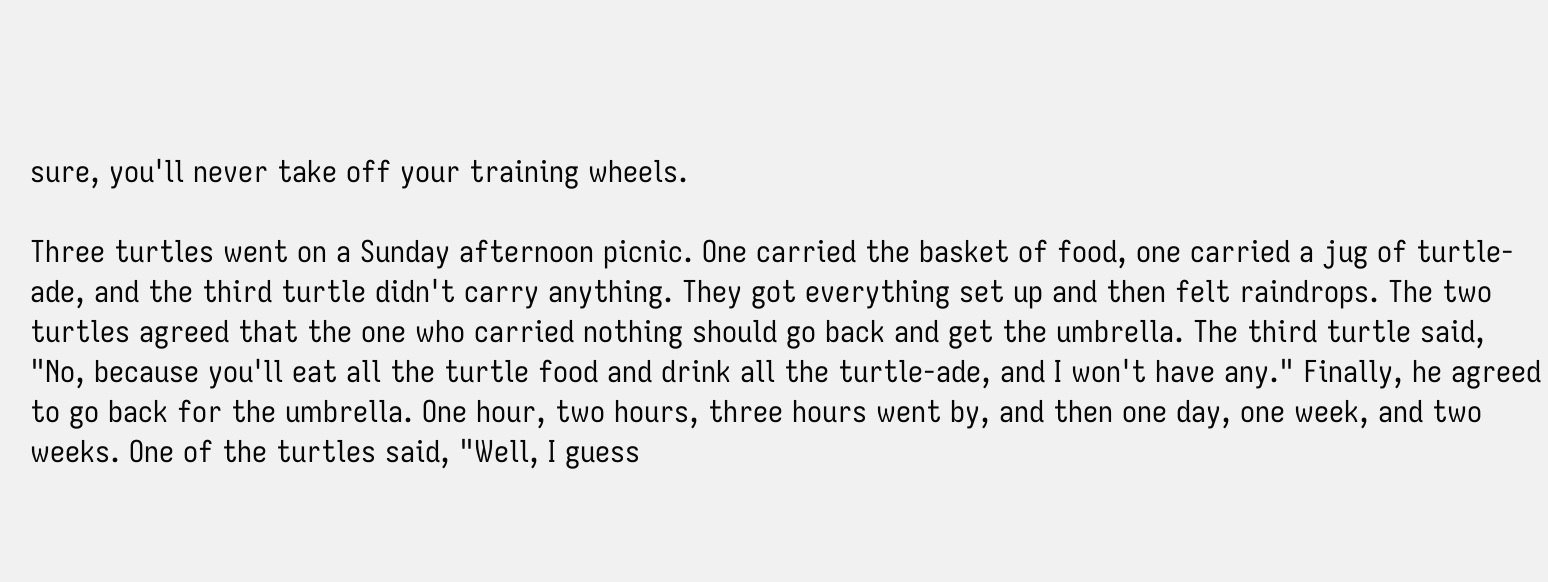sure, you'll never take off your training wheels.

Three turtles went on a Sunday afternoon picnic. One carried the basket of food, one carried a jug of turtle-ade, and the third turtle didn't carry anything. They got everything set up and then felt raindrops. The two turtles agreed that the one who carried nothing should go back and get the umbrella. The third turtle said, "No, because you'll eat all the turtle food and drink all the turtle-ade, and I won't have any." Finally, he agreed to go back for the umbrella. One hour, two hours, three hours went by, and then one day, one week, and two weeks. One of the turtles said, "Well, I guess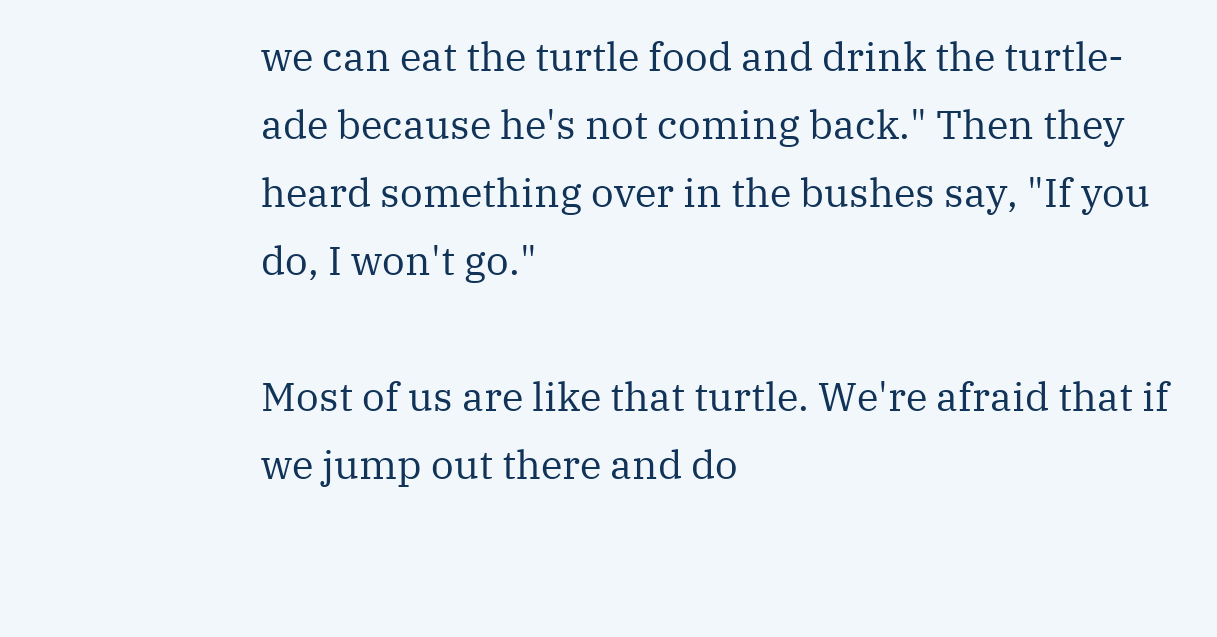we can eat the turtle food and drink the turtle-ade because he's not coming back." Then they heard something over in the bushes say, "If you do, I won't go."

Most of us are like that turtle. We're afraid that if we jump out there and do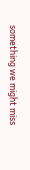something we might miss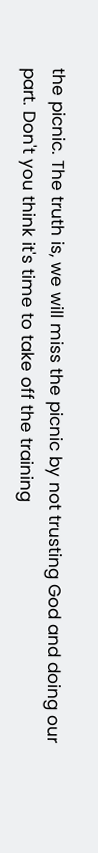the picnic. The truth is, we will miss the picnic by not trusting God and doing our part. Don't you think it's time to take off the training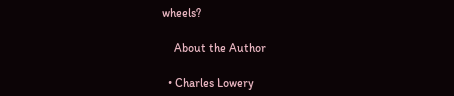wheels?

    About the Author

  • Charles Lowery